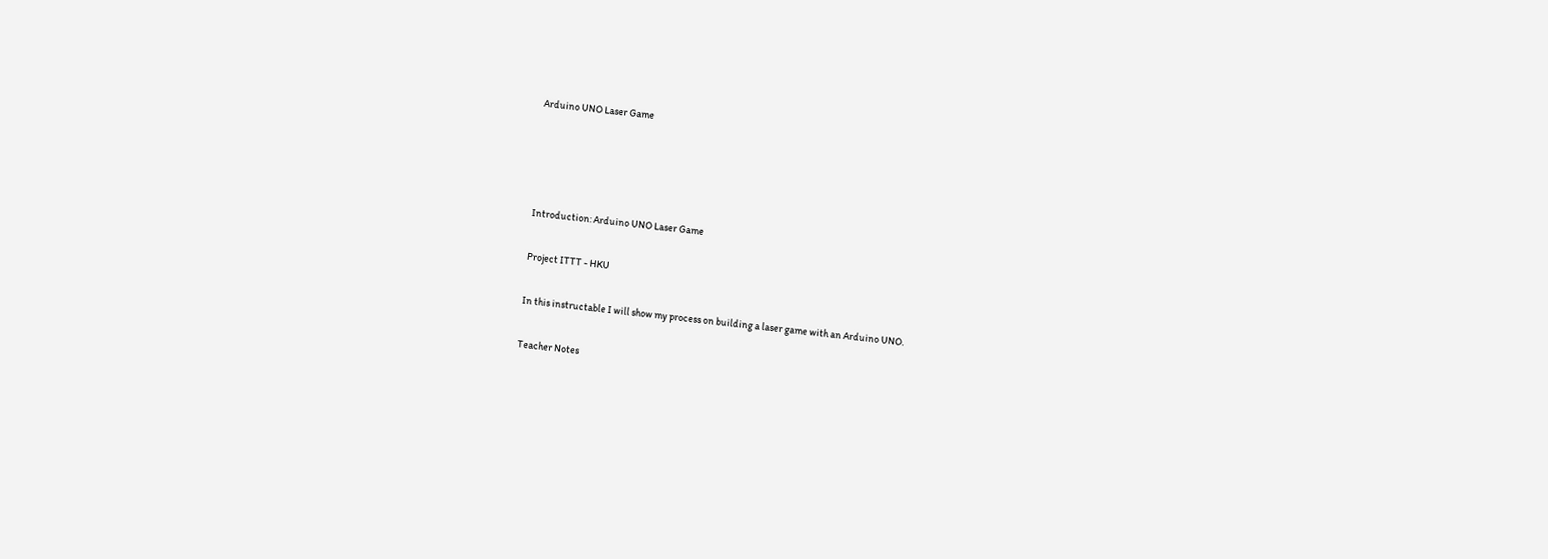Arduino UNO Laser Game




Introduction: Arduino UNO Laser Game

Project ITTT - HKU

In this instructable I will show my process on building a laser game with an Arduino UNO.

Teacher Notes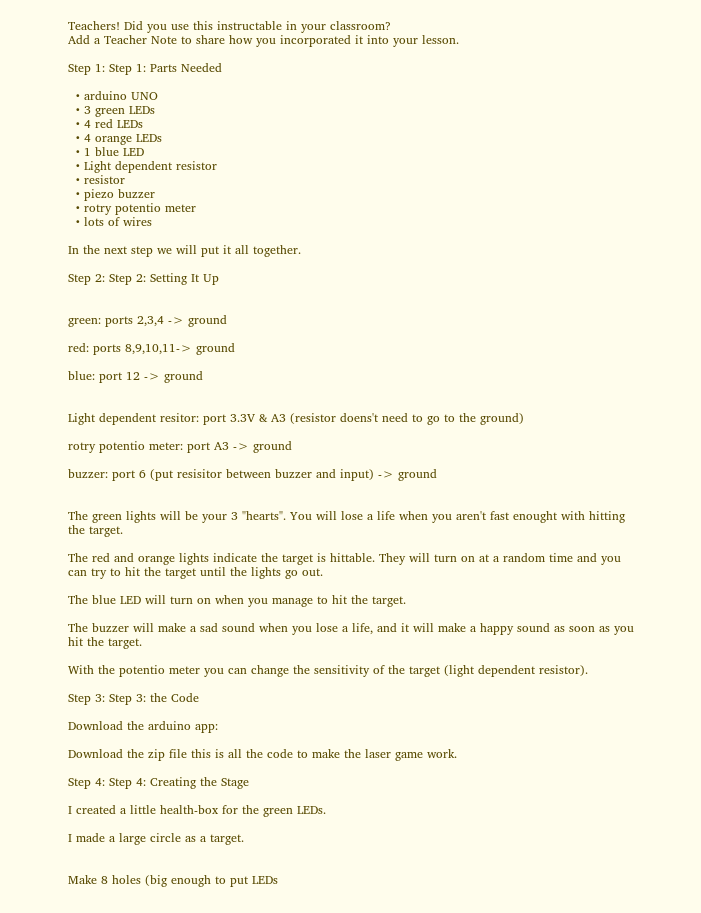Teachers! Did you use this instructable in your classroom?
Add a Teacher Note to share how you incorporated it into your lesson.

Step 1: Step 1: Parts Needed

  • arduino UNO
  • 3 green LEDs
  • 4 red LEDs
  • 4 orange LEDs
  • 1 blue LED
  • Light dependent resistor
  • resistor
  • piezo buzzer
  • rotry potentio meter
  • lots of wires

In the next step we will put it all together.

Step 2: Step 2: Setting It Up


green: ports 2,3,4 -> ground

red: ports 8,9,10,11-> ground

blue: port 12 -> ground


Light dependent resitor: port 3.3V & A3 (resistor doens't need to go to the ground)

rotry potentio meter: port A3 -> ground

buzzer: port 6 (put resisitor between buzzer and input) -> ground


The green lights will be your 3 "hearts". You will lose a life when you aren't fast enought with hitting the target.

The red and orange lights indicate the target is hittable. They will turn on at a random time and you can try to hit the target until the lights go out.

The blue LED will turn on when you manage to hit the target.

The buzzer will make a sad sound when you lose a life, and it will make a happy sound as soon as you hit the target.

With the potentio meter you can change the sensitivity of the target (light dependent resistor).

Step 3: Step 3: the Code

Download the arduino app:

Download the zip file this is all the code to make the laser game work.

Step 4: Step 4: Creating the Stage

I created a little health-box for the green LEDs.

I made a large circle as a target.


Make 8 holes (big enough to put LEDs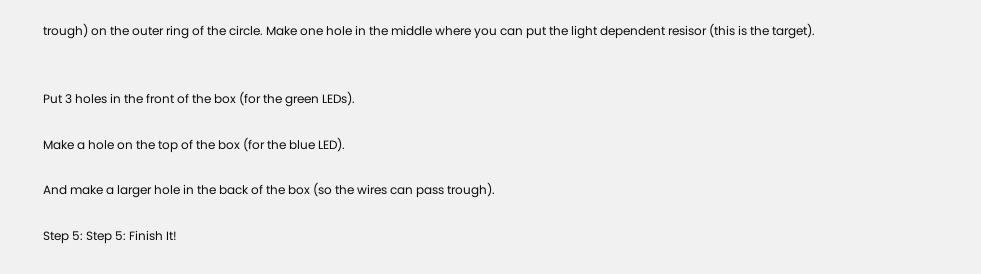trough) on the outer ring of the circle. Make one hole in the middle where you can put the light dependent resisor (this is the target).


Put 3 holes in the front of the box (for the green LEDs).

Make a hole on the top of the box (for the blue LED).

And make a larger hole in the back of the box (so the wires can pass trough).

Step 5: Step 5: Finish It!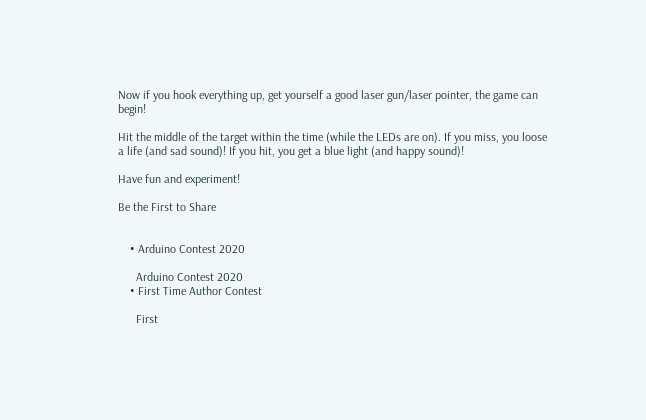Now if you hook everything up, get yourself a good laser gun/laser pointer, the game can begin!

Hit the middle of the target within the time (while the LEDs are on). If you miss, you loose a life (and sad sound)! If you hit, you get a blue light (and happy sound)!

Have fun and experiment!

Be the First to Share


    • Arduino Contest 2020

      Arduino Contest 2020
    • First Time Author Contest

      First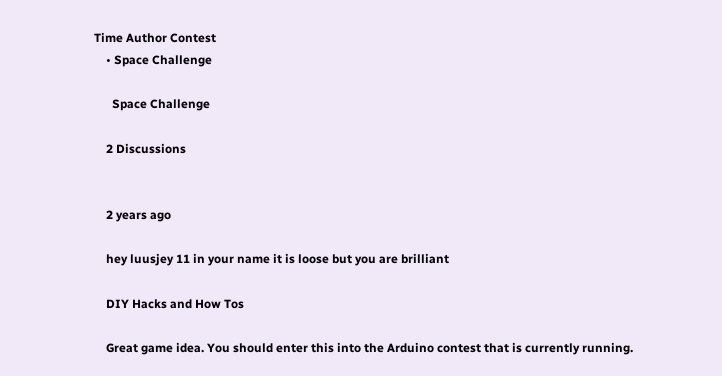Time Author Contest
    • Space Challenge

      Space Challenge

    2 Discussions


    2 years ago

    hey luusjey 11 in your name it is loose but you are brilliant

    DIY Hacks and How Tos

    Great game idea. You should enter this into the Arduino contest that is currently running.